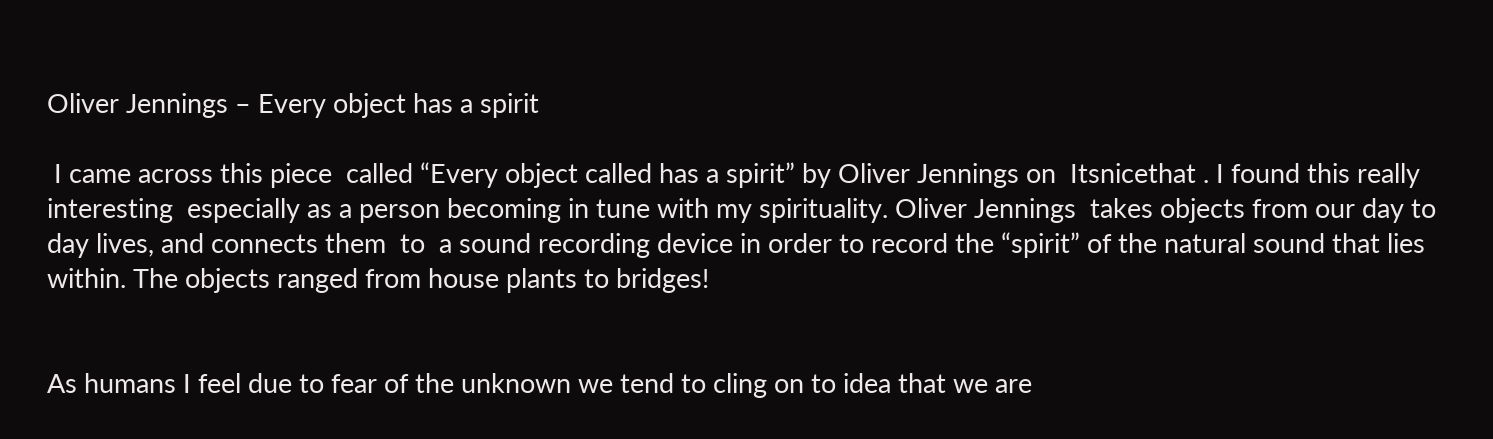Oliver Jennings – Every object has a spirit

 I came across this piece  called “Every object called has a spirit” by Oliver Jennings on  Itsnicethat . I found this really interesting  especially as a person becoming in tune with my spirituality. Oliver Jennings  takes objects from our day to day lives, and connects them  to  a sound recording device in order to record the “spirit” of the natural sound that lies within. The objects ranged from house plants to bridges!


As humans I feel due to fear of the unknown we tend to cling on to idea that we are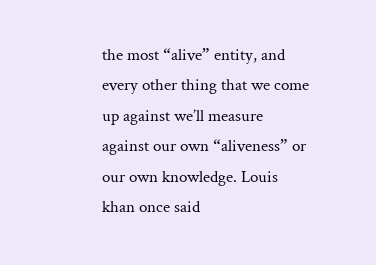the most “alive” entity, and every other thing that we come up against we’ll measure  against our own “aliveness” or our own knowledge. Louis khan once said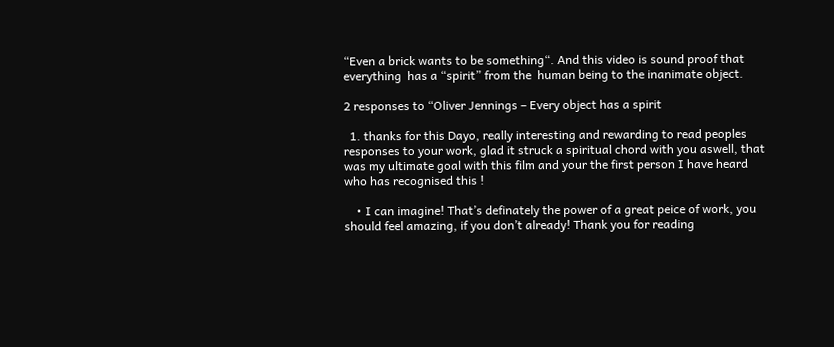“Even a brick wants to be something“. And this video is sound proof that everything  has a “spirit” from the  human being to the inanimate object.

2 responses to “Oliver Jennings – Every object has a spirit

  1. thanks for this Dayo, really interesting and rewarding to read peoples responses to your work, glad it struck a spiritual chord with you aswell, that was my ultimate goal with this film and your the first person I have heard who has recognised this !

    • I can imagine! That’s definately the power of a great peice of work, you should feel amazing, if you don’t already! Thank you for reading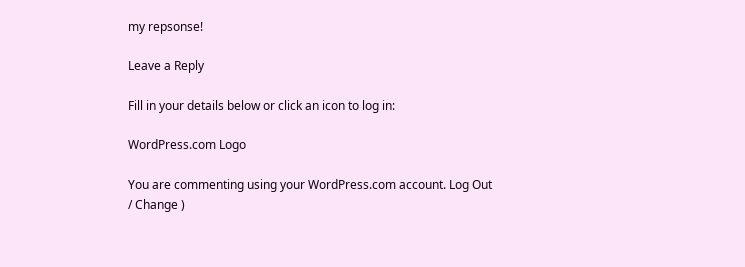my repsonse!

Leave a Reply

Fill in your details below or click an icon to log in:

WordPress.com Logo

You are commenting using your WordPress.com account. Log Out / Change )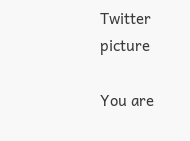Twitter picture

You are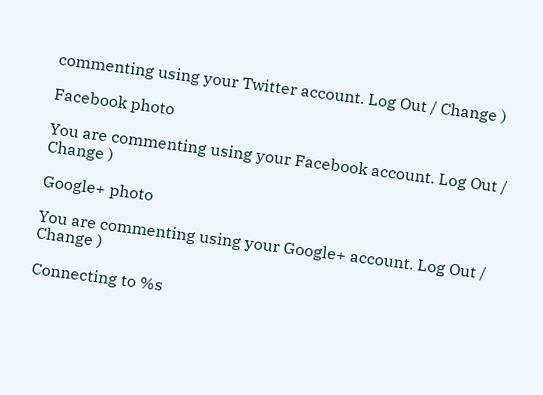commenting using your Twitter account. Log Out / Change )

Facebook photo

You are commenting using your Facebook account. Log Out / Change )

Google+ photo

You are commenting using your Google+ account. Log Out / Change )

Connecting to %s